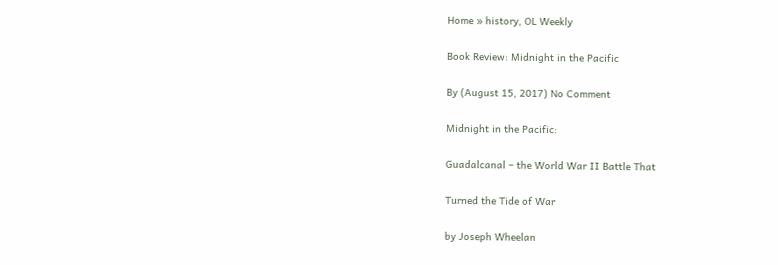Home » history, OL Weekly

Book Review: Midnight in the Pacific

By (August 15, 2017) No Comment

Midnight in the Pacific:

Guadalcanal – the World War II Battle That

Turned the Tide of War

by Joseph Wheelan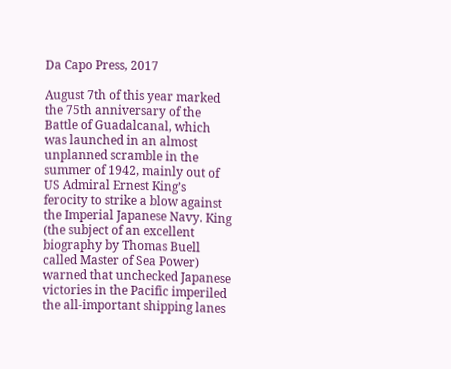Da Capo Press, 2017

August 7th of this year marked the 75th anniversary of the Battle of Guadalcanal, which was launched in an almost unplanned scramble in the summer of 1942, mainly out of US Admiral Ernest King’s ferocity to strike a blow against the Imperial Japanese Navy. King (the subject of an excellent biography by Thomas Buell called Master of Sea Power) warned that unchecked Japanese victories in the Pacific imperiled the all-important shipping lanes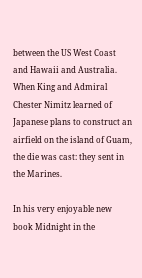between the US West Coast and Hawaii and Australia. When King and Admiral Chester Nimitz learned of Japanese plans to construct an airfield on the island of Guam, the die was cast: they sent in the Marines.

In his very enjoyable new book Midnight in the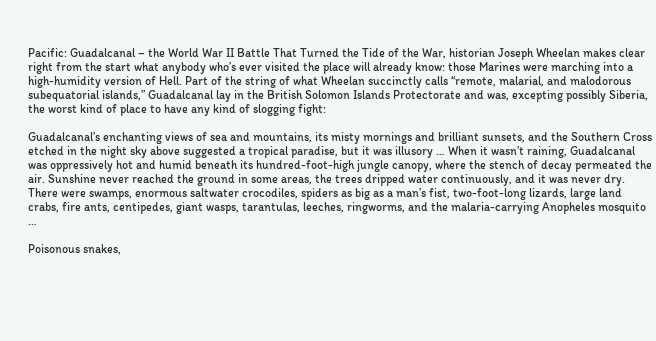Pacific: Guadalcanal – the World War II Battle That Turned the Tide of the War, historian Joseph Wheelan makes clear right from the start what anybody who’s ever visited the place will already know: those Marines were marching into a high-humidity version of Hell. Part of the string of what Wheelan succinctly calls “remote, malarial, and malodorous subequatorial islands,” Guadalcanal lay in the British Solomon Islands Protectorate and was, excepting possibly Siberia, the worst kind of place to have any kind of slogging fight:

Guadalcanal’s enchanting views of sea and mountains, its misty mornings and brilliant sunsets, and the Southern Cross etched in the night sky above suggested a tropical paradise, but it was illusory … When it wasn’t raining, Guadalcanal was oppressively hot and humid beneath its hundred-foot-high jungle canopy, where the stench of decay permeated the air. Sunshine never reached the ground in some areas, the trees dripped water continuously, and it was never dry. There were swamps, enormous saltwater crocodiles, spiders as big as a man’s fist, two-foot-long lizards, large land crabs, fire ants, centipedes, giant wasps, tarantulas, leeches, ringworms, and the malaria-carrying Anopheles mosquito …

Poisonous snakes,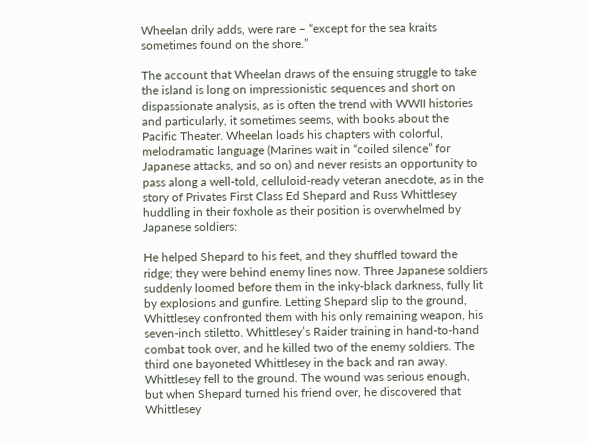Wheelan drily adds, were rare – “except for the sea kraits sometimes found on the shore.”

The account that Wheelan draws of the ensuing struggle to take the island is long on impressionistic sequences and short on dispassionate analysis, as is often the trend with WWII histories and particularly, it sometimes seems, with books about the Pacific Theater. Wheelan loads his chapters with colorful, melodramatic language (Marines wait in “coiled silence” for Japanese attacks, and so on) and never resists an opportunity to pass along a well-told, celluloid-ready veteran anecdote, as in the story of Privates First Class Ed Shepard and Russ Whittlesey huddling in their foxhole as their position is overwhelmed by Japanese soldiers:

He helped Shepard to his feet, and they shuffled toward the ridge; they were behind enemy lines now. Three Japanese soldiers suddenly loomed before them in the inky-black darkness, fully lit by explosions and gunfire. Letting Shepard slip to the ground, Whittlesey confronted them with his only remaining weapon, his seven-inch stiletto. Whittlesey’s Raider training in hand-to-hand combat took over, and he killed two of the enemy soldiers. The third one bayoneted Whittlesey in the back and ran away. Whittlesey fell to the ground. The wound was serious enough, but when Shepard turned his friend over, he discovered that Whittlesey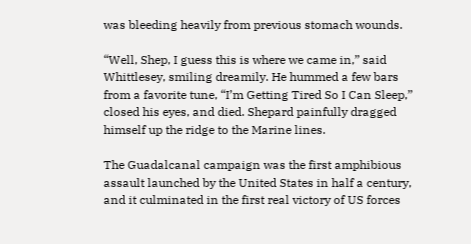was bleeding heavily from previous stomach wounds.

“Well, Shep, I guess this is where we came in,” said Whittlesey, smiling dreamily. He hummed a few bars from a favorite tune, “I’m Getting Tired So I Can Sleep,” closed his eyes, and died. Shepard painfully dragged himself up the ridge to the Marine lines.

The Guadalcanal campaign was the first amphibious assault launched by the United States in half a century, and it culminated in the first real victory of US forces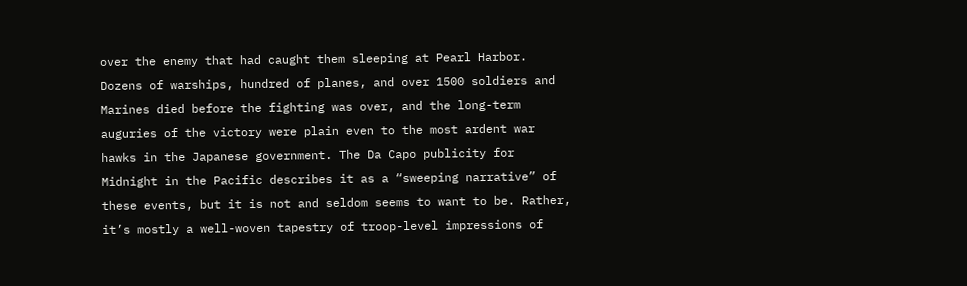over the enemy that had caught them sleeping at Pearl Harbor. Dozens of warships, hundred of planes, and over 1500 soldiers and Marines died before the fighting was over, and the long-term auguries of the victory were plain even to the most ardent war hawks in the Japanese government. The Da Capo publicity for Midnight in the Pacific describes it as a “sweeping narrative” of these events, but it is not and seldom seems to want to be. Rather, it’s mostly a well-woven tapestry of troop-level impressions of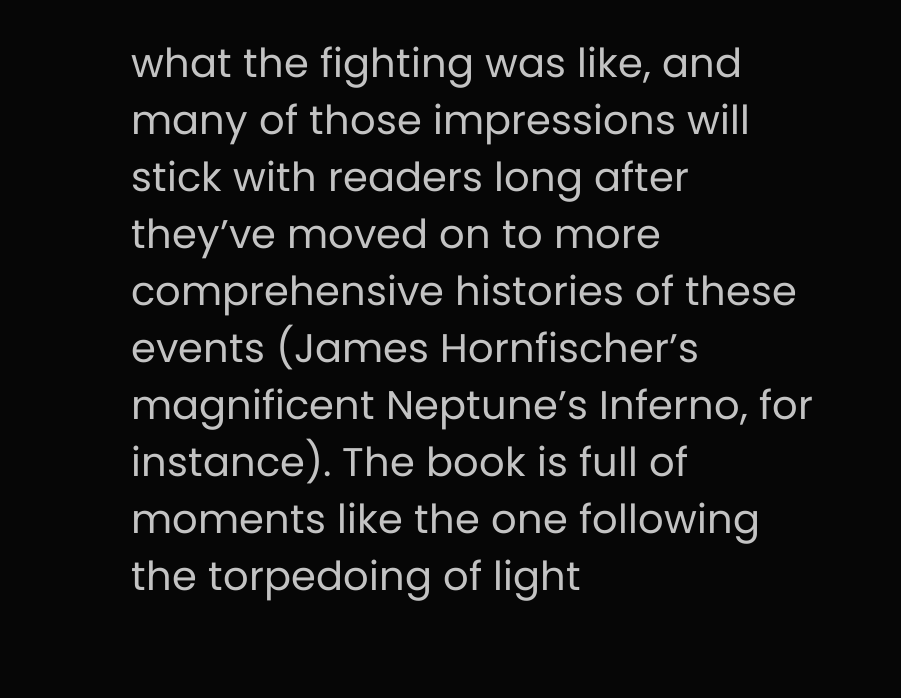what the fighting was like, and many of those impressions will stick with readers long after they’ve moved on to more comprehensive histories of these events (James Hornfischer’s magnificent Neptune’s Inferno, for instance). The book is full of moments like the one following the torpedoing of light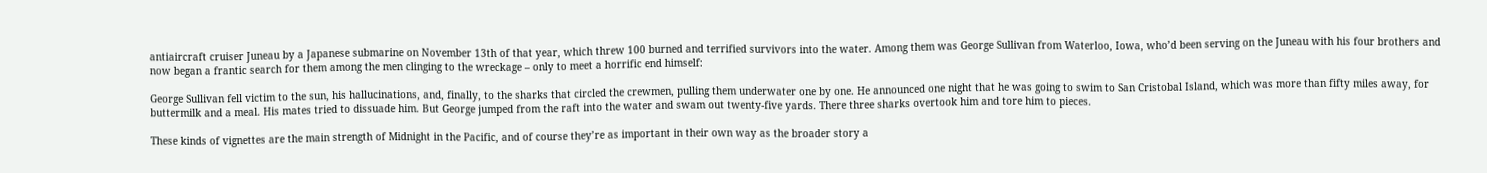antiaircraft cruiser Juneau by a Japanese submarine on November 13th of that year, which threw 100 burned and terrified survivors into the water. Among them was George Sullivan from Waterloo, Iowa, who’d been serving on the Juneau with his four brothers and now began a frantic search for them among the men clinging to the wreckage – only to meet a horrific end himself:

George Sullivan fell victim to the sun, his hallucinations, and, finally, to the sharks that circled the crewmen, pulling them underwater one by one. He announced one night that he was going to swim to San Cristobal Island, which was more than fifty miles away, for buttermilk and a meal. His mates tried to dissuade him. But George jumped from the raft into the water and swam out twenty-five yards. There three sharks overtook him and tore him to pieces.

These kinds of vignettes are the main strength of Midnight in the Pacific, and of course they’re as important in their own way as the broader story a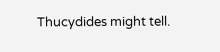Thucydides might tell.